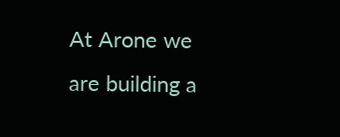At Arone we are building a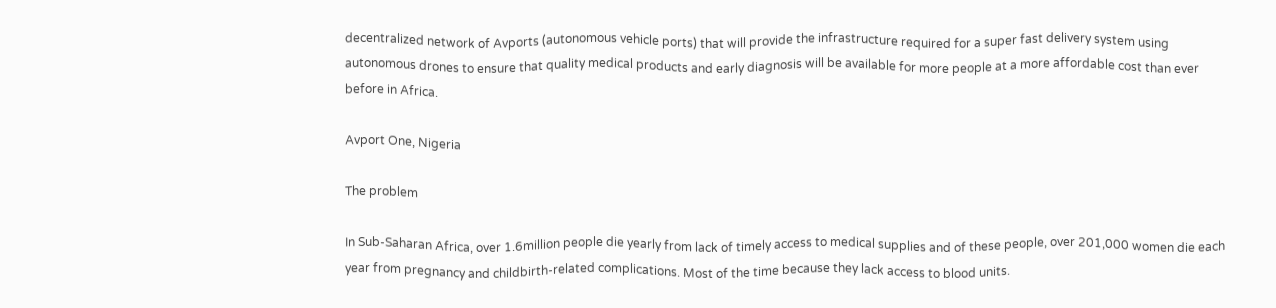decentralized network of Avports (autonomous vehicle ports) that will provide the infrastructure required for a super fast delivery system using autonomous drones to ensure that quality medical products and early diagnosis will be available for more people at a more affordable cost than ever before in Africa.

Avport One, Nigeria

The problem

In Sub-Saharan Africa, over 1.6million people die yearly from lack of timely access to medical supplies and of these people, over 201,000 women die each year from pregnancy and childbirth-related complications. Most of the time because they lack access to blood units.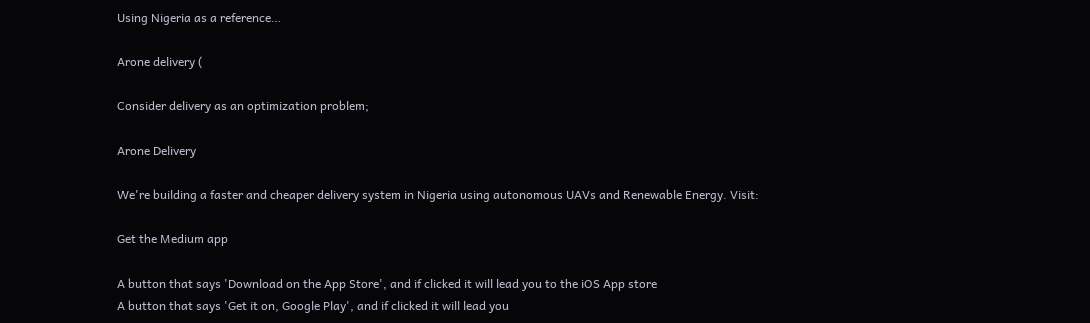Using Nigeria as a reference…

Arone delivery (

Consider delivery as an optimization problem;

Arone Delivery

We're building a faster and cheaper delivery system in Nigeria using autonomous UAVs and Renewable Energy. Visit:

Get the Medium app

A button that says 'Download on the App Store', and if clicked it will lead you to the iOS App store
A button that says 'Get it on, Google Play', and if clicked it will lead you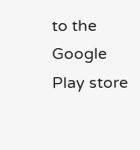to the Google Play store